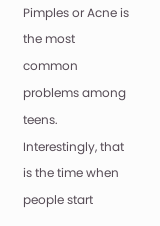Pimples or Acne is the most common problems among teens. Interestingly, that is the time when people start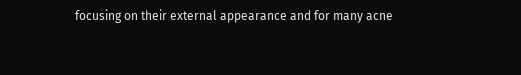focusing on their external appearance and for many acne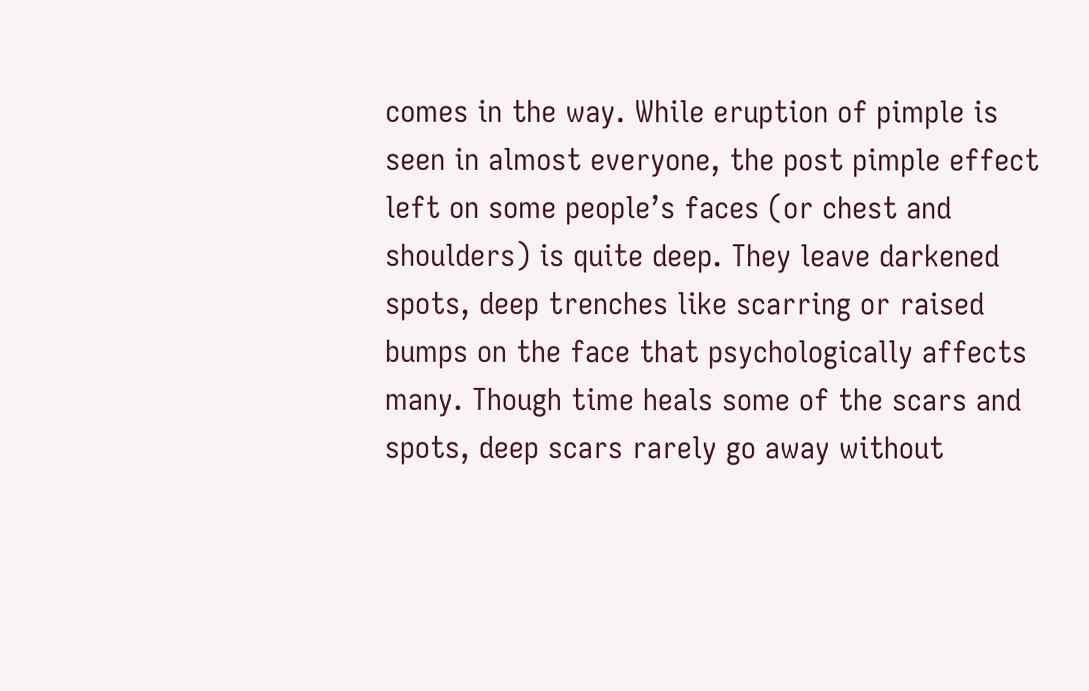comes in the way. While eruption of pimple is seen in almost everyone, the post pimple effect left on some people’s faces (or chest and shoulders) is quite deep. They leave darkened spots, deep trenches like scarring or raised bumps on the face that psychologically affects many. Though time heals some of the scars and spots, deep scars rarely go away without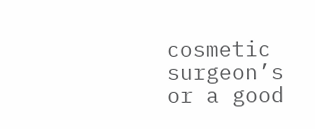cosmetic surgeon’s or a good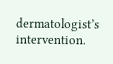dermatologist’s intervention.